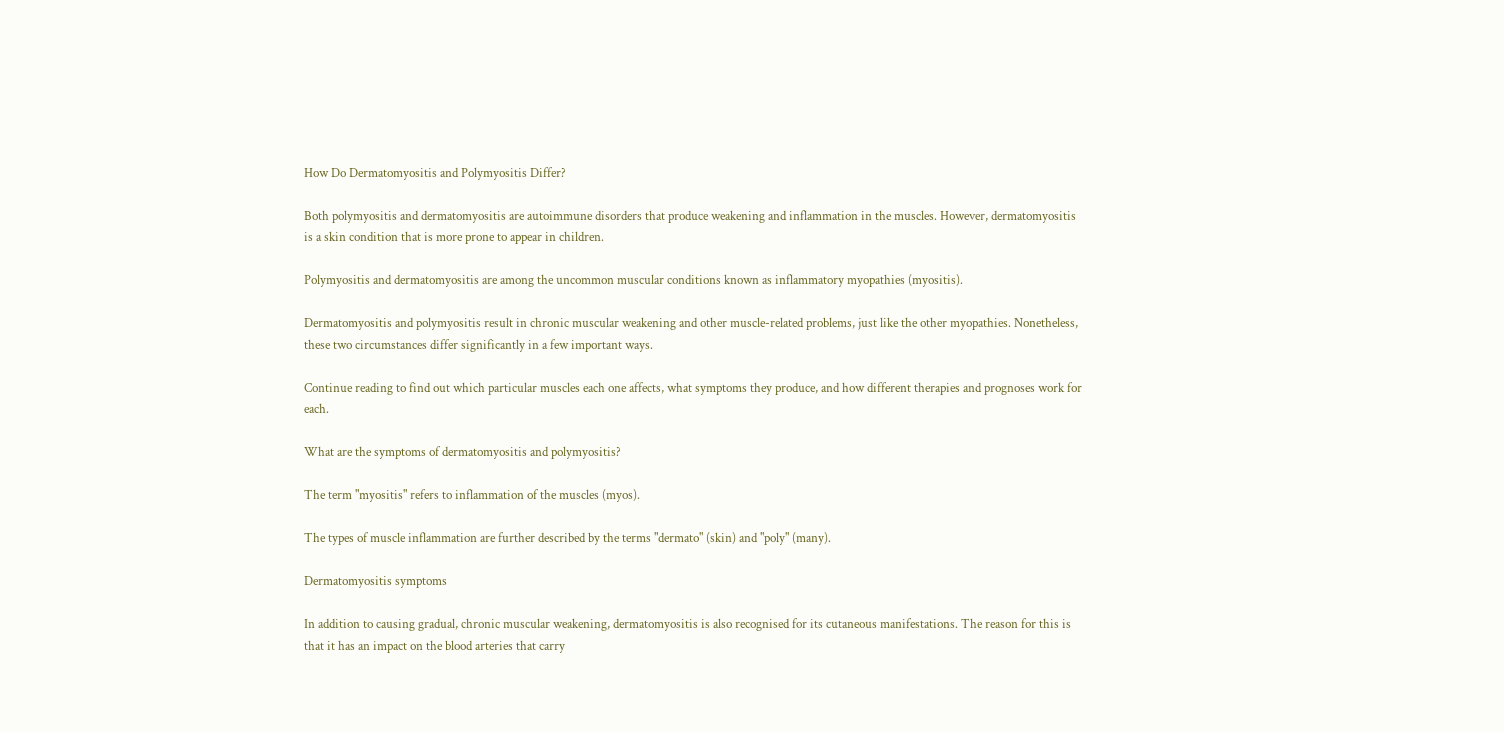How Do Dermatomyositis and Polymyositis Differ?

Both polymyositis and dermatomyositis are autoimmune disorders that produce weakening and inflammation in the muscles. However, dermatomyositis is a skin condition that is more prone to appear in children.

Polymyositis and dermatomyositis are among the uncommon muscular conditions known as inflammatory myopathies (myositis).

Dermatomyositis and polymyositis result in chronic muscular weakening and other muscle-related problems, just like the other myopathies. Nonetheless, these two circumstances differ significantly in a few important ways.

Continue reading to find out which particular muscles each one affects, what symptoms they produce, and how different therapies and prognoses work for each.

What are the symptoms of dermatomyositis and polymyositis?

The term "myositis" refers to inflammation of the muscles (myos).

The types of muscle inflammation are further described by the terms "dermato" (skin) and "poly" (many).

Dermatomyositis symptoms

In addition to causing gradual, chronic muscular weakening, dermatomyositis is also recognised for its cutaneous manifestations. The reason for this is that it has an impact on the blood arteries that carry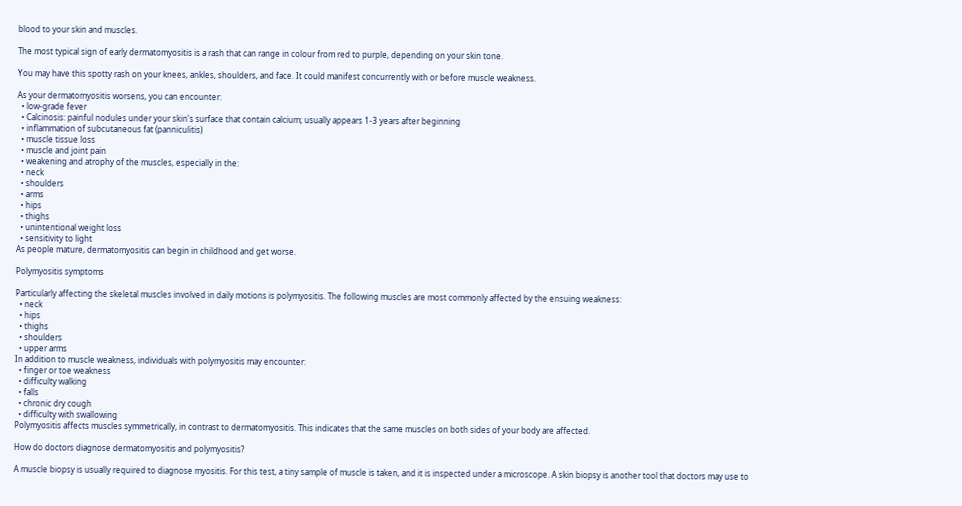blood to your skin and muscles.

The most typical sign of early dermatomyositis is a rash that can range in colour from red to purple, depending on your skin tone.

You may have this spotty rash on your knees, ankles, shoulders, and face. It could manifest concurrently with or before muscle weakness.

As your dermatomyositis worsens, you can encounter:
  • low-grade fever
  • Calcinosis: painful nodules under your skin's surface that contain calcium; usually appears 1-3 years after beginning
  • inflammation of subcutaneous fat (panniculitis)
  • muscle tissue loss
  • muscle and joint pain
  • weakening and atrophy of the muscles, especially in the:
  • neck
  • shoulders
  • arms
  • hips
  • thighs
  • unintentional weight loss
  • sensitivity to light
As people mature, dermatomyositis can begin in childhood and get worse.

Polymyositis symptoms

Particularly affecting the skeletal muscles involved in daily motions is polymyositis. The following muscles are most commonly affected by the ensuing weakness:
  • neck
  • hips
  • thighs
  • shoulders
  • upper arms
In addition to muscle weakness, individuals with polymyositis may encounter:
  • finger or toe weakness
  • difficulty walking
  • falls
  • chronic dry cough
  • difficulty with swallowing
Polymyositis affects muscles symmetrically, in contrast to dermatomyositis. This indicates that the same muscles on both sides of your body are affected.

How do doctors diagnose dermatomyositis and polymyositis?

A muscle biopsy is usually required to diagnose myositis. For this test, a tiny sample of muscle is taken, and it is inspected under a microscope. A skin biopsy is another tool that doctors may use to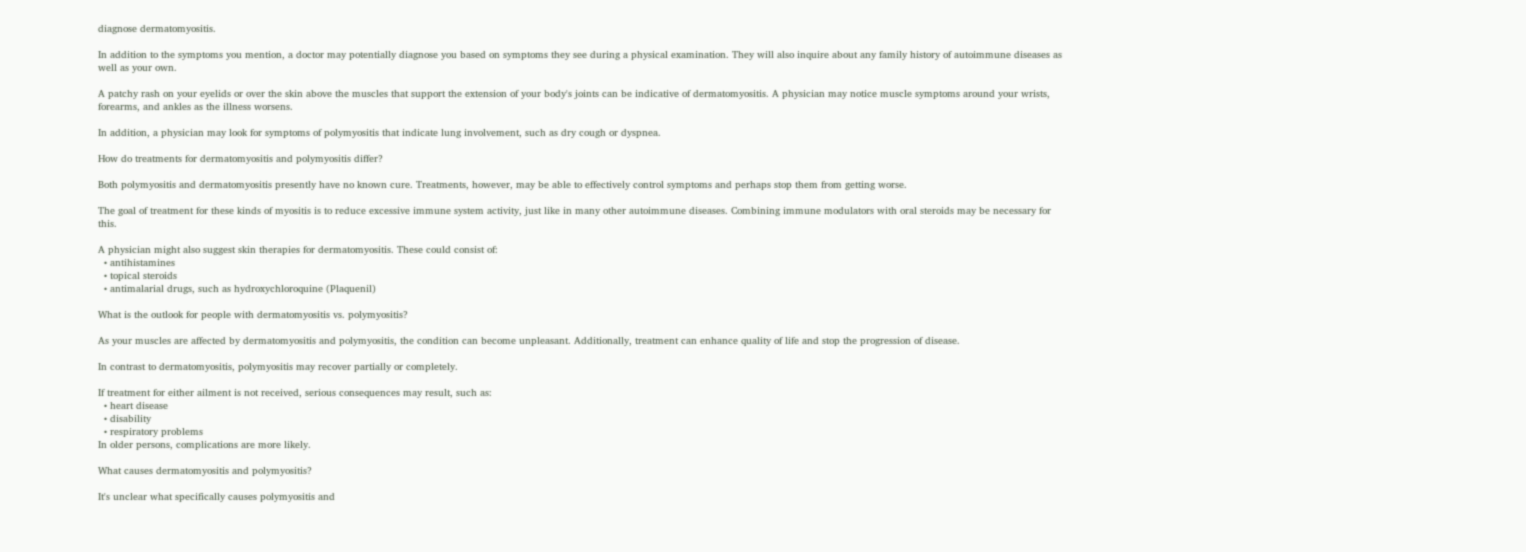diagnose dermatomyositis.

In addition to the symptoms you mention, a doctor may potentially diagnose you based on symptoms they see during a physical examination. They will also inquire about any family history of autoimmune diseases as well as your own.

A patchy rash on your eyelids or over the skin above the muscles that support the extension of your body's joints can be indicative of dermatomyositis. A physician may notice muscle symptoms around your wrists, forearms, and ankles as the illness worsens.

In addition, a physician may look for symptoms of polymyositis that indicate lung involvement, such as dry cough or dyspnea.

How do treatments for dermatomyositis and polymyositis differ?

Both polymyositis and dermatomyositis presently have no known cure. Treatments, however, may be able to effectively control symptoms and perhaps stop them from getting worse.

The goal of treatment for these kinds of myositis is to reduce excessive immune system activity, just like in many other autoimmune diseases. Combining immune modulators with oral steroids may be necessary for this.

A physician might also suggest skin therapies for dermatomyositis. These could consist of:
  • antihistamines
  • topical steroids
  • antimalarial drugs, such as hydroxychloroquine (Plaquenil)

What is the outlook for people with dermatomyositis vs. polymyositis?

As your muscles are affected by dermatomyositis and polymyositis, the condition can become unpleasant. Additionally, treatment can enhance quality of life and stop the progression of disease.

In contrast to dermatomyositis, polymyositis may recover partially or completely.

If treatment for either ailment is not received, serious consequences may result, such as:
  • heart disease
  • disability
  • respiratory problems
In older persons, complications are more likely.

What causes dermatomyositis and polymyositis?

It's unclear what specifically causes polymyositis and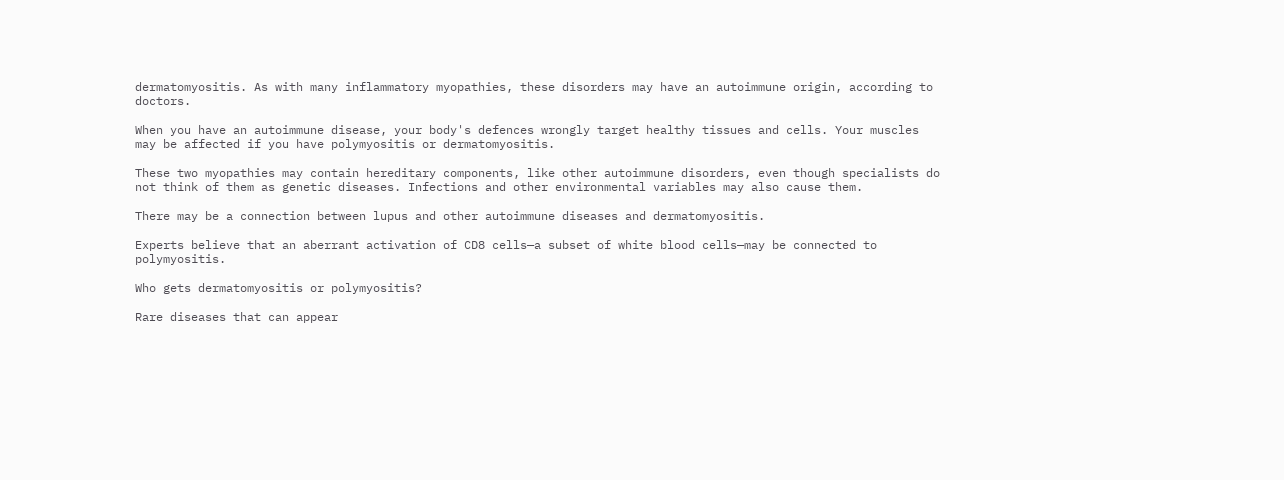dermatomyositis. As with many inflammatory myopathies, these disorders may have an autoimmune origin, according to doctors.

When you have an autoimmune disease, your body's defences wrongly target healthy tissues and cells. Your muscles may be affected if you have polymyositis or dermatomyositis.

These two myopathies may contain hereditary components, like other autoimmune disorders, even though specialists do not think of them as genetic diseases. Infections and other environmental variables may also cause them.

There may be a connection between lupus and other autoimmune diseases and dermatomyositis.

Experts believe that an aberrant activation of CD8 cells—a subset of white blood cells—may be connected to polymyositis.

Who gets dermatomyositis or polymyositis?

Rare diseases that can appear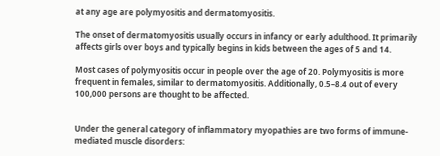at any age are polymyositis and dermatomyositis.

The onset of dermatomyositis usually occurs in infancy or early adulthood. It primarily affects girls over boys and typically begins in kids between the ages of 5 and 14.

Most cases of polymyositis occur in people over the age of 20. Polymyositis is more frequent in females, similar to dermatomyositis. Additionally, 0.5–8.4 out of every 100,000 persons are thought to be affected.


Under the general category of inflammatory myopathies are two forms of immune-mediated muscle disorders: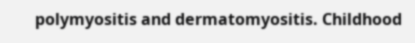polymyositis and dermatomyositis. Childhood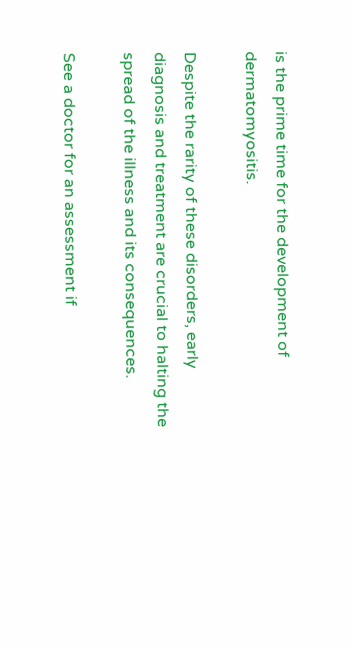is the prime time for the development of dermatomyositis.

Despite the rarity of these disorders, early diagnosis and treatment are crucial to halting the spread of the illness and its consequences.

See a doctor for an assessment if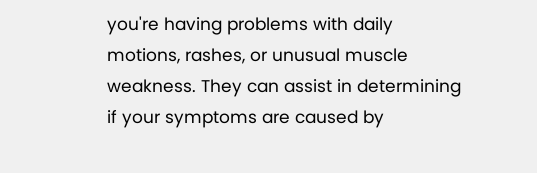you're having problems with daily motions, rashes, or unusual muscle weakness. They can assist in determining if your symptoms are caused by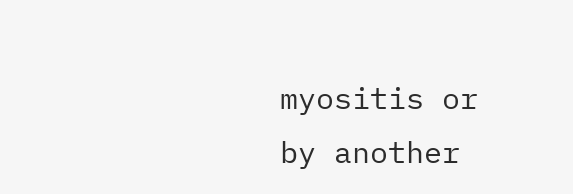myositis or by another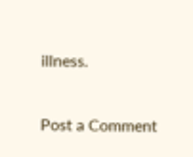illness.

Post a Comment